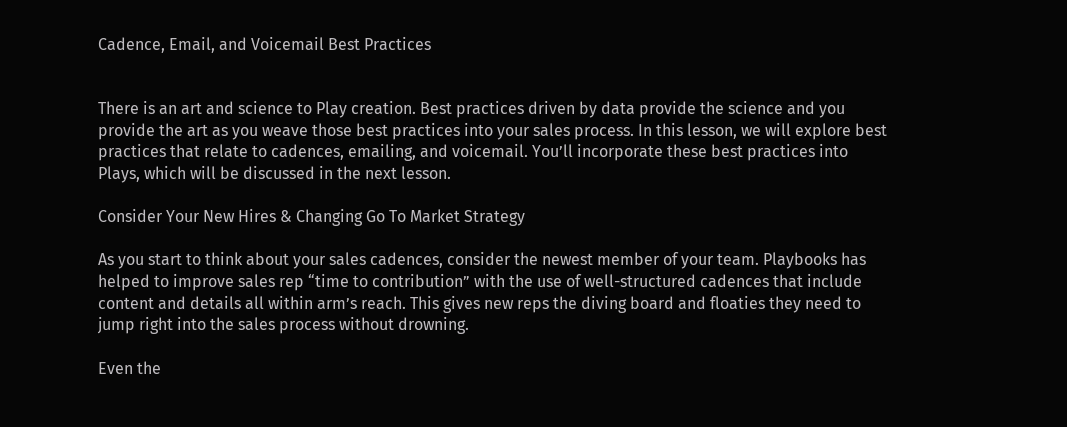Cadence, Email, and Voicemail Best Practices


There is an art and science to Play creation. Best practices driven by data provide the science and you provide the art as you weave those best practices into your sales process. In this lesson, we will explore best practices that relate to cadences, emailing, and voicemail. You’ll incorporate these best practices into Plays, which will be discussed in the next lesson.

Consider Your New Hires & Changing Go To Market Strategy

As you start to think about your sales cadences, consider the newest member of your team. Playbooks has helped to improve sales rep “time to contribution” with the use of well-structured cadences that include content and details all within arm’s reach. This gives new reps the diving board and floaties they need to jump right into the sales process without drowning.

Even the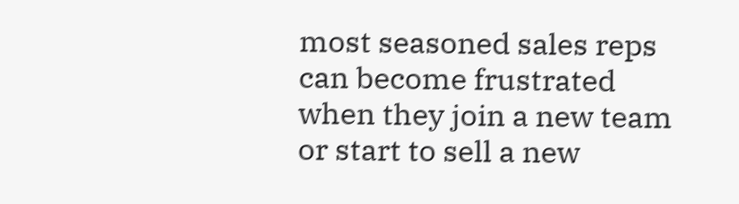most seasoned sales reps can become frustrated when they join a new team or start to sell a new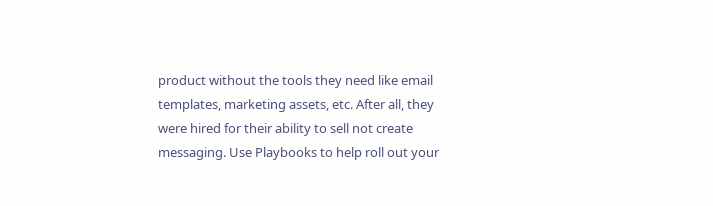product without the tools they need like email templates, marketing assets, etc. After all, they were hired for their ability to sell not create messaging. Use Playbooks to help roll out your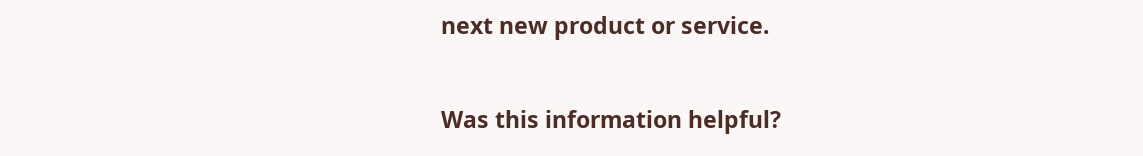next new product or service.

Was this information helpful?